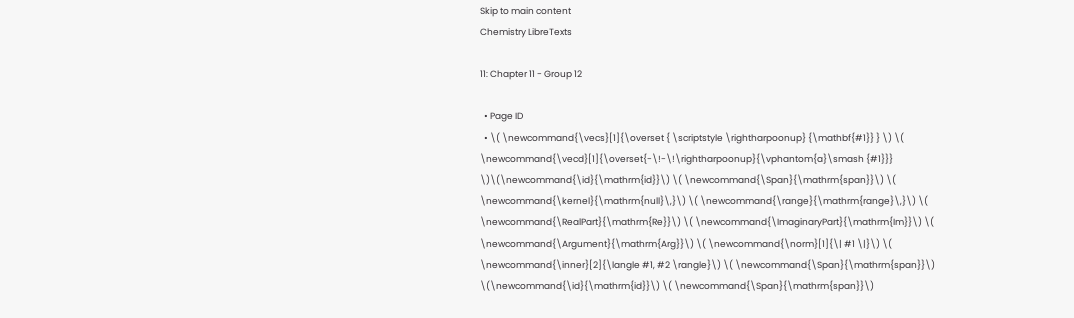Skip to main content
Chemistry LibreTexts

11: Chapter 11 - Group 12

  • Page ID
  • \( \newcommand{\vecs}[1]{\overset { \scriptstyle \rightharpoonup} {\mathbf{#1}} } \) \( \newcommand{\vecd}[1]{\overset{-\!-\!\rightharpoonup}{\vphantom{a}\smash {#1}}} \)\(\newcommand{\id}{\mathrm{id}}\) \( \newcommand{\Span}{\mathrm{span}}\) \( \newcommand{\kernel}{\mathrm{null}\,}\) \( \newcommand{\range}{\mathrm{range}\,}\) \( \newcommand{\RealPart}{\mathrm{Re}}\) \( \newcommand{\ImaginaryPart}{\mathrm{Im}}\) \( \newcommand{\Argument}{\mathrm{Arg}}\) \( \newcommand{\norm}[1]{\| #1 \|}\) \( \newcommand{\inner}[2]{\langle #1, #2 \rangle}\) \( \newcommand{\Span}{\mathrm{span}}\) \(\newcommand{\id}{\mathrm{id}}\) \( \newcommand{\Span}{\mathrm{span}}\)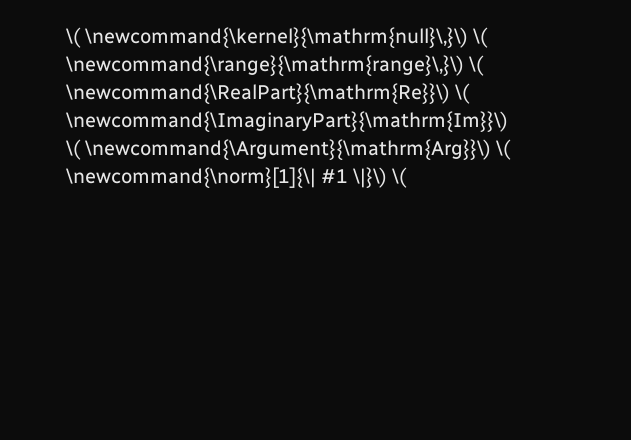\( \newcommand{\kernel}{\mathrm{null}\,}\) \( \newcommand{\range}{\mathrm{range}\,}\) \( \newcommand{\RealPart}{\mathrm{Re}}\) \( \newcommand{\ImaginaryPart}{\mathrm{Im}}\) \( \newcommand{\Argument}{\mathrm{Arg}}\) \( \newcommand{\norm}[1]{\| #1 \|}\) \(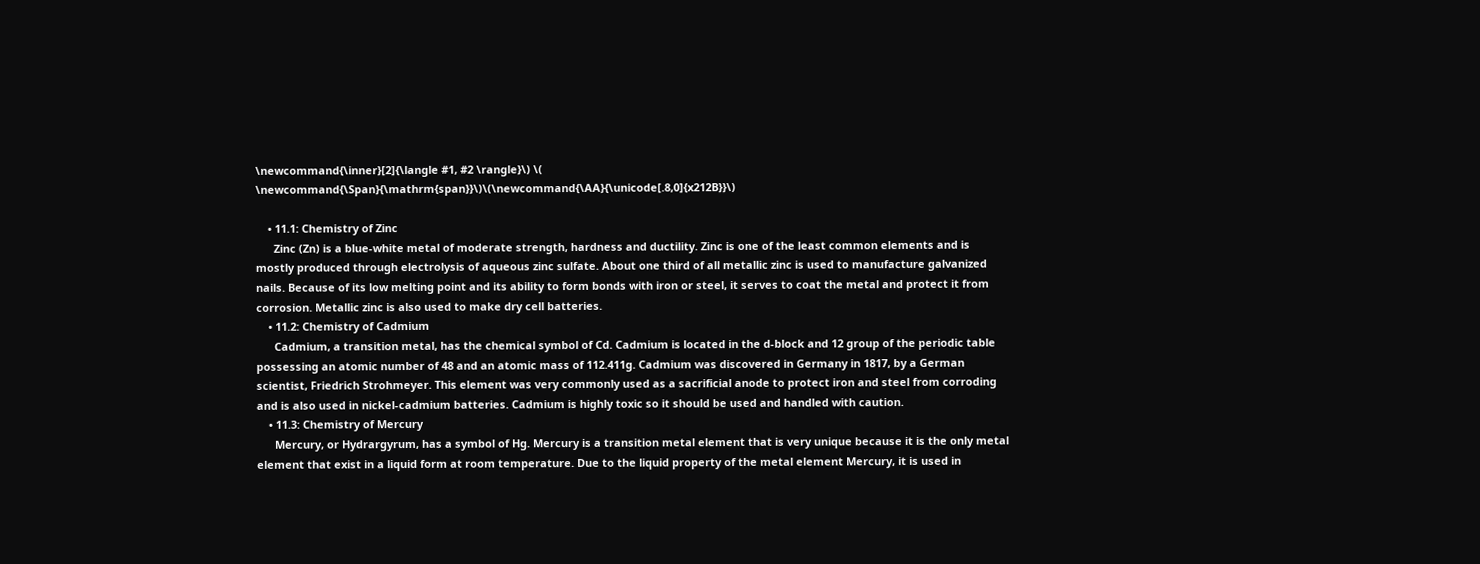\newcommand{\inner}[2]{\langle #1, #2 \rangle}\) \( \newcommand{\Span}{\mathrm{span}}\)\(\newcommand{\AA}{\unicode[.8,0]{x212B}}\)

    • 11.1: Chemistry of Zinc
      Zinc (Zn) is a blue-white metal of moderate strength, hardness and ductility. Zinc is one of the least common elements and is mostly produced through electrolysis of aqueous zinc sulfate. About one third of all metallic zinc is used to manufacture galvanized nails. Because of its low melting point and its ability to form bonds with iron or steel, it serves to coat the metal and protect it from corrosion. Metallic zinc is also used to make dry cell batteries.
    • 11.2: Chemistry of Cadmium
      Cadmium, a transition metal, has the chemical symbol of Cd. Cadmium is located in the d-block and 12 group of the periodic table possessing an atomic number of 48 and an atomic mass of 112.411g. Cadmium was discovered in Germany in 1817, by a German scientist, Friedrich Strohmeyer. This element was very commonly used as a sacrificial anode to protect iron and steel from corroding and is also used in nickel-cadmium batteries. Cadmium is highly toxic so it should be used and handled with caution.
    • 11.3: Chemistry of Mercury
      Mercury, or Hydrargyrum, has a symbol of Hg. Mercury is a transition metal element that is very unique because it is the only metal element that exist in a liquid form at room temperature. Due to the liquid property of the metal element Mercury, it is used in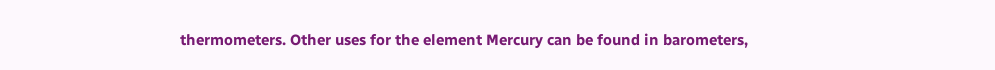thermometers. Other uses for the element Mercury can be found in barometers,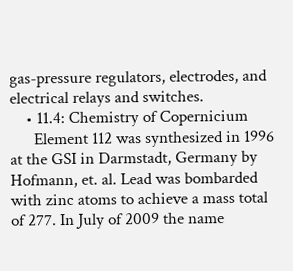gas-pressure regulators, electrodes, and electrical relays and switches.
    • 11.4: Chemistry of Copernicium
      Element 112 was synthesized in 1996 at the GSI in Darmstadt, Germany by Hofmann, et. al. Lead was bombarded with zinc atoms to achieve a mass total of 277. In July of 2009 the name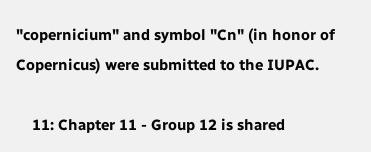"copernicium" and symbol "Cn" (in honor of Copernicus) were submitted to the IUPAC.

    11: Chapter 11 - Group 12 is shared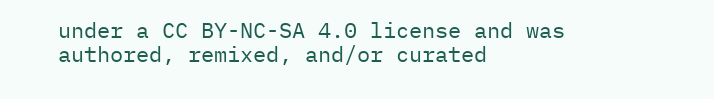under a CC BY-NC-SA 4.0 license and was authored, remixed, and/or curated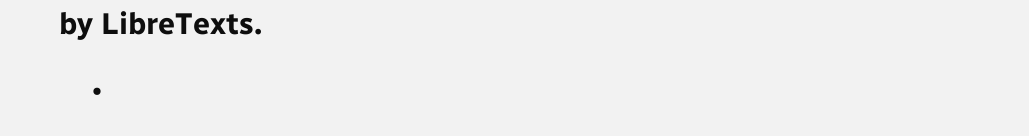by LibreTexts.

    •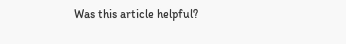Was this article helpful?